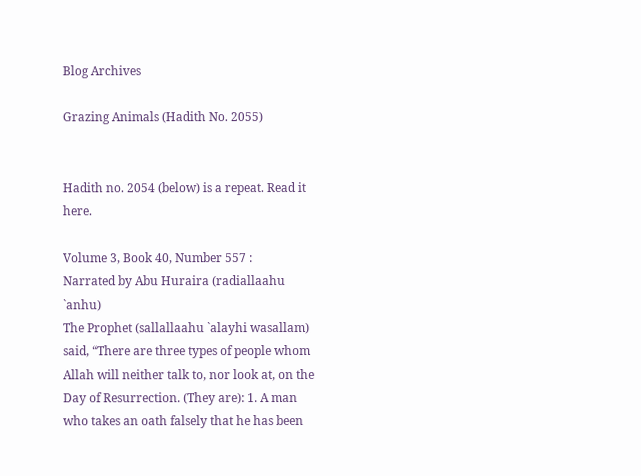Blog Archives

Grazing Animals (Hadith No. 2055)


Hadith no. 2054 (below) is a repeat. Read it here.

Volume 3, Book 40, Number 557 :
Narrated by Abu Huraira (radiallaahu `anhu)
The Prophet (sallallaahu `alayhi wasallam) said, “There are three types of people whom Allah will neither talk to, nor look at, on the Day of Resurrection. (They are): 1. A man who takes an oath falsely that he has been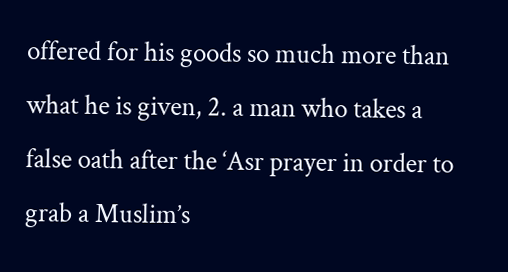offered for his goods so much more than what he is given, 2. a man who takes a false oath after the ‘Asr prayer in order to grab a Muslim’s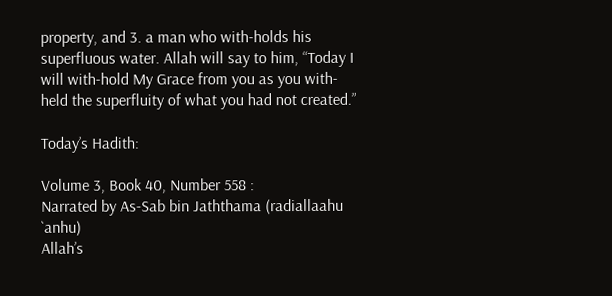property, and 3. a man who with-holds his superfluous water. Allah will say to him, “Today I will with-hold My Grace from you as you with-held the superfluity of what you had not created.”

Today’s Hadith:

Volume 3, Book 40, Number 558 :
Narrated by As-Sab bin Jaththama (radiallaahu `anhu)
Allah’s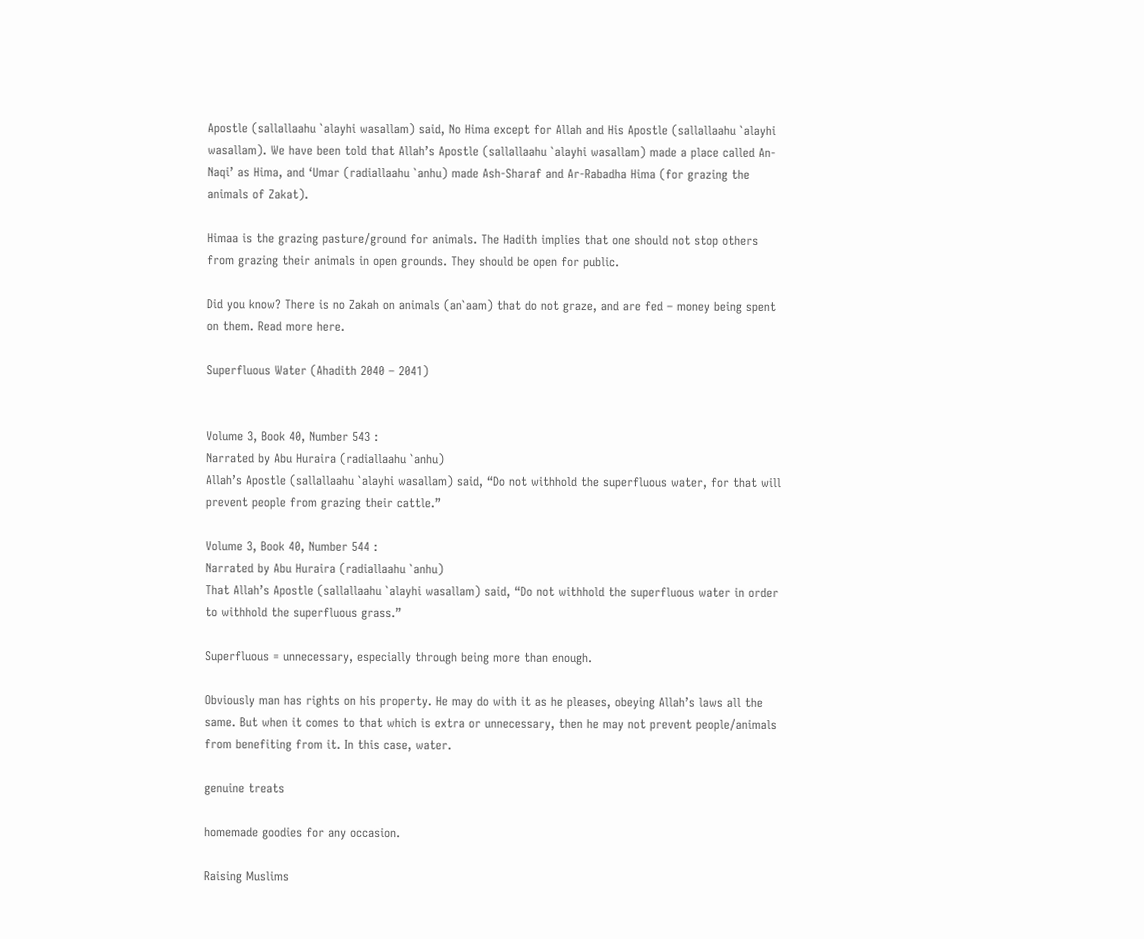Apostle (sallallaahu `alayhi wasallam) said, No Hima except for Allah and His Apostle (sallallaahu `alayhi wasallam). We have been told that Allah’s Apostle (sallallaahu `alayhi wasallam) made a place called An-Naqi’ as Hima, and ‘Umar (radiallaahu `anhu) made Ash-Sharaf and Ar-Rabadha Hima (for grazing the animals of Zakat).

Himaa is the grazing pasture/ground for animals. The Hadith implies that one should not stop others from grazing their animals in open grounds. They should be open for public.

Did you know? There is no Zakah on animals (an`aam) that do not graze, and are fed – money being spent on them. Read more here.

Superfluous Water (Ahadith 2040 – 2041)


Volume 3, Book 40, Number 543 :
Narrated by Abu Huraira (radiallaahu `anhu)
Allah’s Apostle (sallallaahu `alayhi wasallam) said, “Do not withhold the superfluous water, for that will prevent people from grazing their cattle.”

Volume 3, Book 40, Number 544 :
Narrated by Abu Huraira (radiallaahu `anhu)
That Allah’s Apostle (sallallaahu `alayhi wasallam) said, “Do not withhold the superfluous water in order to withhold the superfluous grass.”

Superfluous = unnecessary, especially through being more than enough.

Obviously man has rights on his property. He may do with it as he pleases, obeying Allah’s laws all the same. But when it comes to that which is extra or unnecessary, then he may not prevent people/animals from benefiting from it. In this case, water.

genuine treats

homemade goodies for any occasion.

Raising Muslims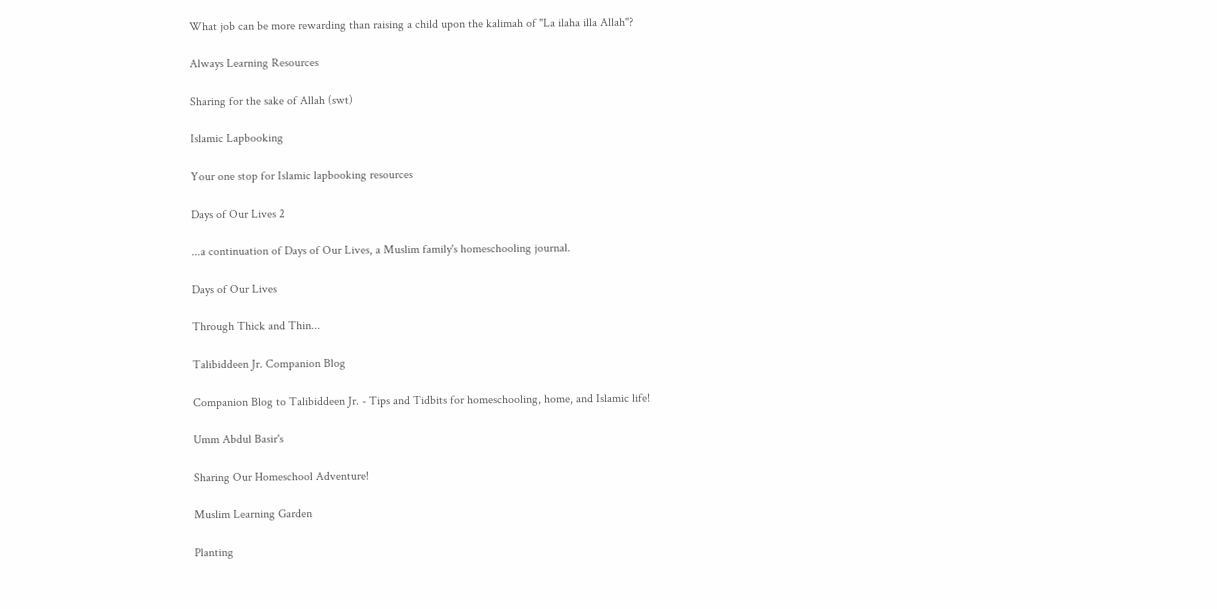What job can be more rewarding than raising a child upon the kalimah of "La ilaha illa Allah"?

Always Learning Resources

Sharing for the sake of Allah (swt)

Islamic Lapbooking

Your one stop for Islamic lapbooking resources

Days of Our Lives 2

...a continuation of Days of Our Lives, a Muslim family's homeschooling journal.

Days of Our Lives

Through Thick and Thin...

Talibiddeen Jr. Companion Blog

Companion Blog to Talibiddeen Jr. - Tips and Tidbits for homeschooling, home, and Islamic life!

Umm Abdul Basir's

Sharing Our Homeschool Adventure!

Muslim Learning Garden

Planting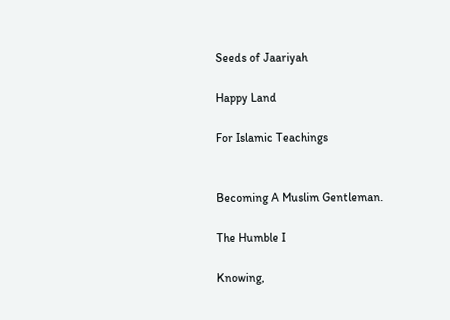Seeds of Jaariyah

Happy Land

For Islamic Teachings


Becoming A Muslim Gentleman.

The Humble I

Knowing,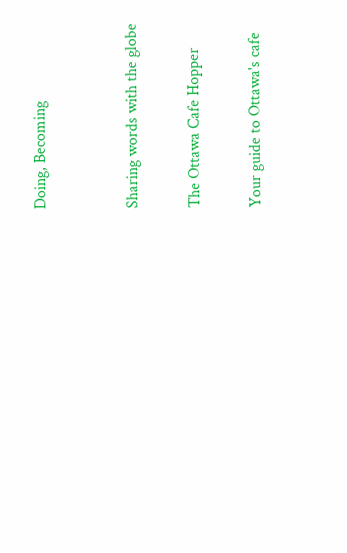Doing, Becoming


Sharing words with the globe

The Ottawa Cafe Hopper

Your guide to Ottawa's cafe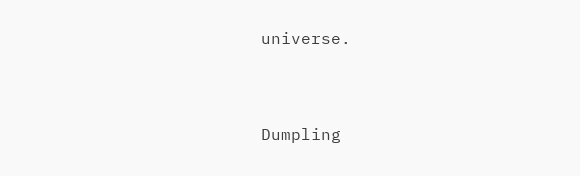universe.


Dumpling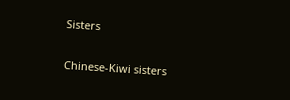Sisters

Chinese-Kiwi sisters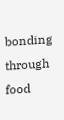bonding through food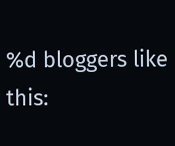%d bloggers like this: